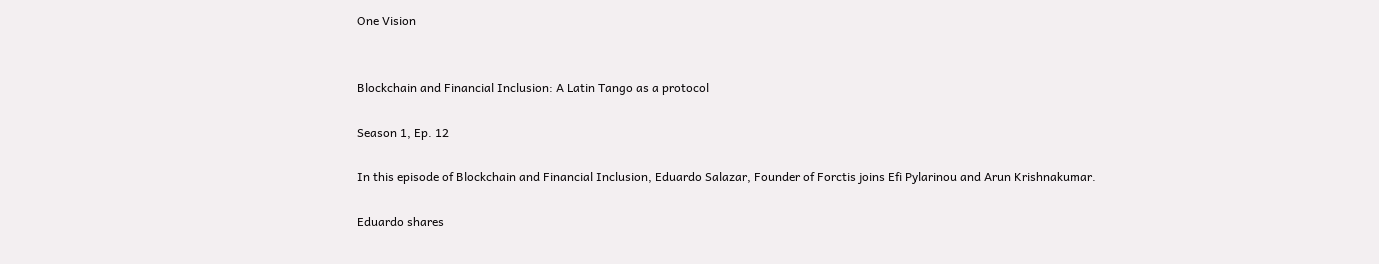One Vision


Blockchain and Financial Inclusion: A Latin Tango as a protocol

Season 1, Ep. 12

In this episode of Blockchain and Financial Inclusion, Eduardo Salazar, Founder of Forctis joins Efi Pylarinou and Arun Krishnakumar.

Eduardo shares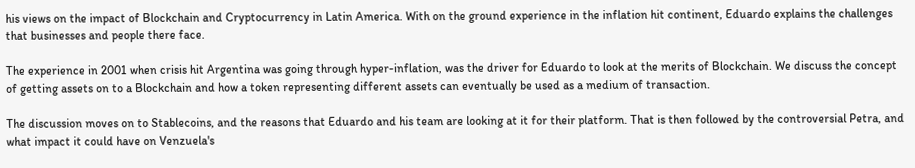his views on the impact of Blockchain and Cryptocurrency in Latin America. With on the ground experience in the inflation hit continent, Eduardo explains the challenges that businesses and people there face.

The experience in 2001 when crisis hit Argentina was going through hyper-inflation, was the driver for Eduardo to look at the merits of Blockchain. We discuss the concept of getting assets on to a Blockchain and how a token representing different assets can eventually be used as a medium of transaction.

The discussion moves on to Stablecoins, and the reasons that Eduardo and his team are looking at it for their platform. That is then followed by the controversial Petra, and what impact it could have on Venzuela's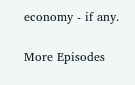economy - if any.

More Episodes